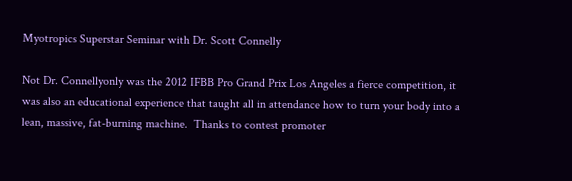Myotropics Superstar Seminar with Dr. Scott Connelly

Not Dr. Connellyonly was the 2012 IFBB Pro Grand Prix Los Angeles a fierce competition, it was also an educational experience that taught all in attendance how to turn your body into a lean, massive, fat-burning machine.  Thanks to contest promoter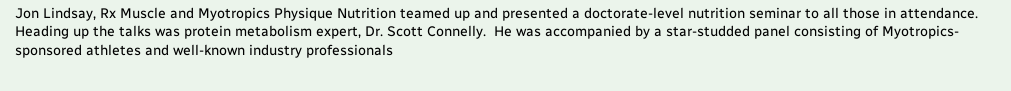Jon Lindsay, Rx Muscle and Myotropics Physique Nutrition teamed up and presented a doctorate-level nutrition seminar to all those in attendance.  Heading up the talks was protein metabolism expert, Dr. Scott Connelly.  He was accompanied by a star-studded panel consisting of Myotropics-sponsored athletes and well-known industry professionals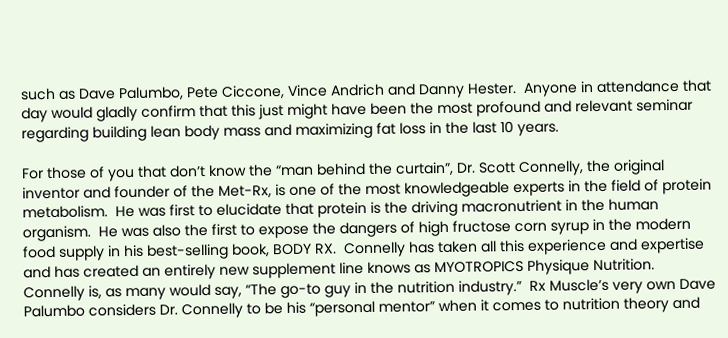such as Dave Palumbo, Pete Ciccone, Vince Andrich and Danny Hester.  Anyone in attendance that day would gladly confirm that this just might have been the most profound and relevant seminar regarding building lean body mass and maximizing fat loss in the last 10 years.

For those of you that don’t know the “man behind the curtain”, Dr. Scott Connelly, the original inventor and founder of the Met-Rx, is one of the most knowledgeable experts in the field of protein metabolism.  He was first to elucidate that protein is the driving macronutrient in the human organism.  He was also the first to expose the dangers of high fructose corn syrup in the modern food supply in his best-selling book, BODY RX.  Connelly has taken all this experience and expertise and has created an entirely new supplement line knows as MYOTROPICS Physique Nutrition.  Connelly is, as many would say, “The go-to guy in the nutrition industry.”  Rx Muscle’s very own Dave Palumbo considers Dr. Connelly to be his “personal mentor” when it comes to nutrition theory and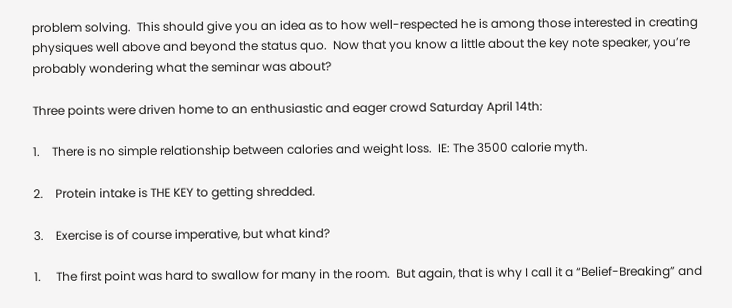problem solving.  This should give you an idea as to how well-respected he is among those interested in creating physiques well above and beyond the status quo.  Now that you know a little about the key note speaker, you’re probably wondering what the seminar was about?

Three points were driven home to an enthusiastic and eager crowd Saturday April 14th:

1.    There is no simple relationship between calories and weight loss.  IE: The 3500 calorie myth.

2.    Protein intake is THE KEY to getting shredded.

3.    Exercise is of course imperative, but what kind?

1.     The first point was hard to swallow for many in the room.  But again, that is why I call it a “Belief-Breaking” and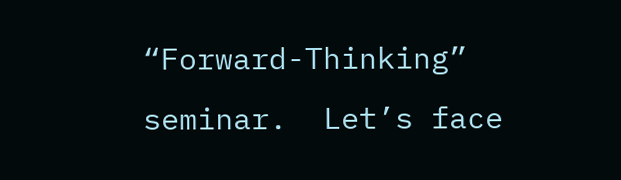“Forward-Thinking” seminar.  Let’s face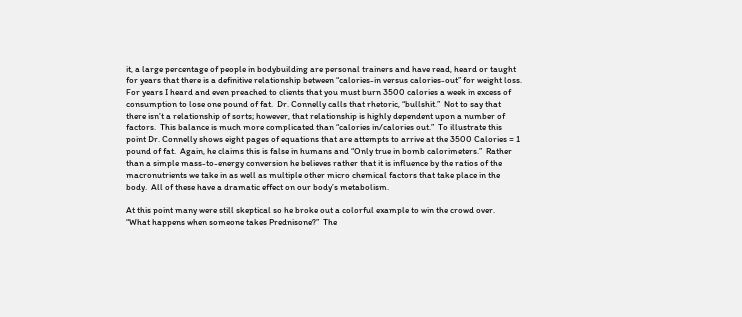it, a large percentage of people in bodybuilding are personal trainers and have read, heard or taught for years that there is a definitive relationship between “calories-in versus calories-out” for weight loss.  For years I heard and even preached to clients that you must burn 3500 calories a week in excess of consumption to lose one pound of fat.  Dr. Connelly calls that rhetoric, “bullshit.”  Not to say that there isn’t a relationship of sorts; however, that relationship is highly dependent upon a number of factors.  This balance is much more complicated than “calories in/calories out.”  To illustrate this point Dr. Connelly shows eight pages of equations that are attempts to arrive at the 3500 Calories = 1 pound of fat.  Again, he claims this is false in humans and “Only true in bomb calorimeters.”  Rather than a simple mass-to-energy conversion he believes rather that it is influence by the ratios of the macronutrients we take in as well as multiple other micro chemical factors that take place in the body.  All of these have a dramatic effect on our body’s metabolism.

At this point many were still skeptical so he broke out a colorful example to win the crowd over.  “What happens when someone takes Prednisone?”  The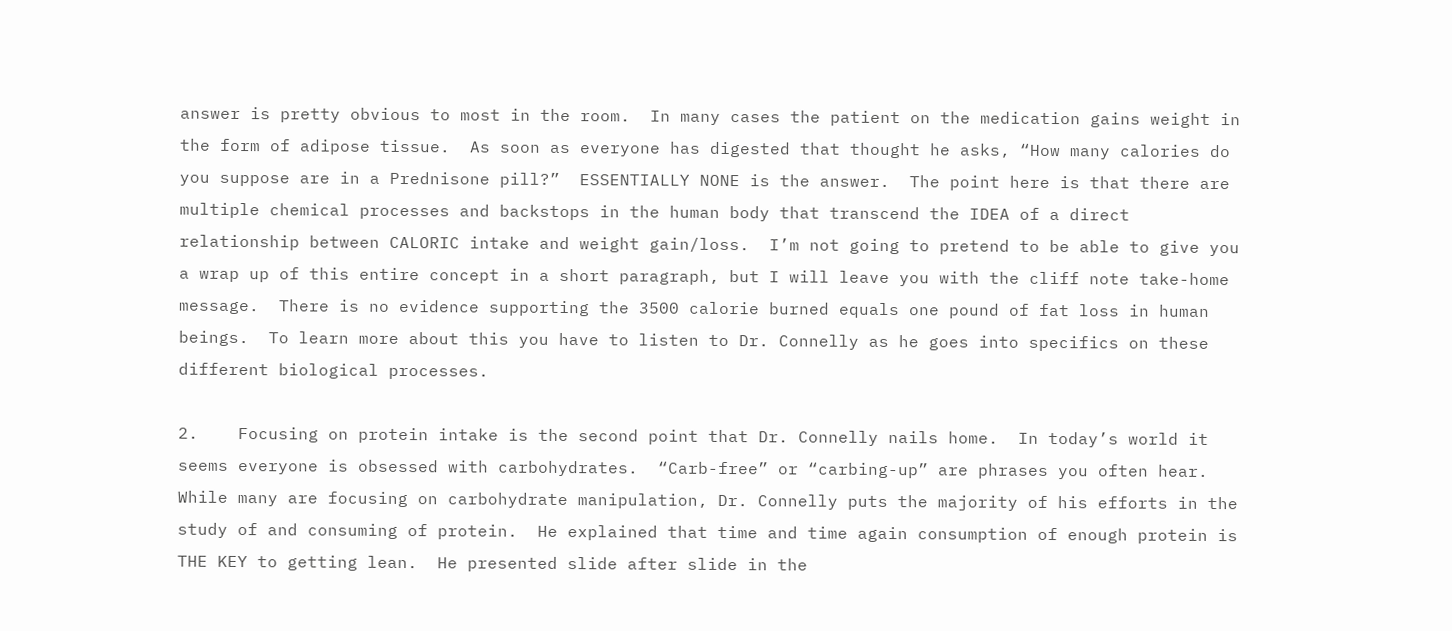answer is pretty obvious to most in the room.  In many cases the patient on the medication gains weight in the form of adipose tissue.  As soon as everyone has digested that thought he asks, “How many calories do you suppose are in a Prednisone pill?”  ESSENTIALLY NONE is the answer.  The point here is that there are multiple chemical processes and backstops in the human body that transcend the IDEA of a direct relationship between CALORIC intake and weight gain/loss.  I’m not going to pretend to be able to give you a wrap up of this entire concept in a short paragraph, but I will leave you with the cliff note take-home message.  There is no evidence supporting the 3500 calorie burned equals one pound of fat loss in human beings.  To learn more about this you have to listen to Dr. Connelly as he goes into specifics on these different biological processes.

2.    Focusing on protein intake is the second point that Dr. Connelly nails home.  In today’s world it seems everyone is obsessed with carbohydrates.  “Carb-free” or “carbing-up” are phrases you often hear.  While many are focusing on carbohydrate manipulation, Dr. Connelly puts the majority of his efforts in the study of and consuming of protein.  He explained that time and time again consumption of enough protein is THE KEY to getting lean.  He presented slide after slide in the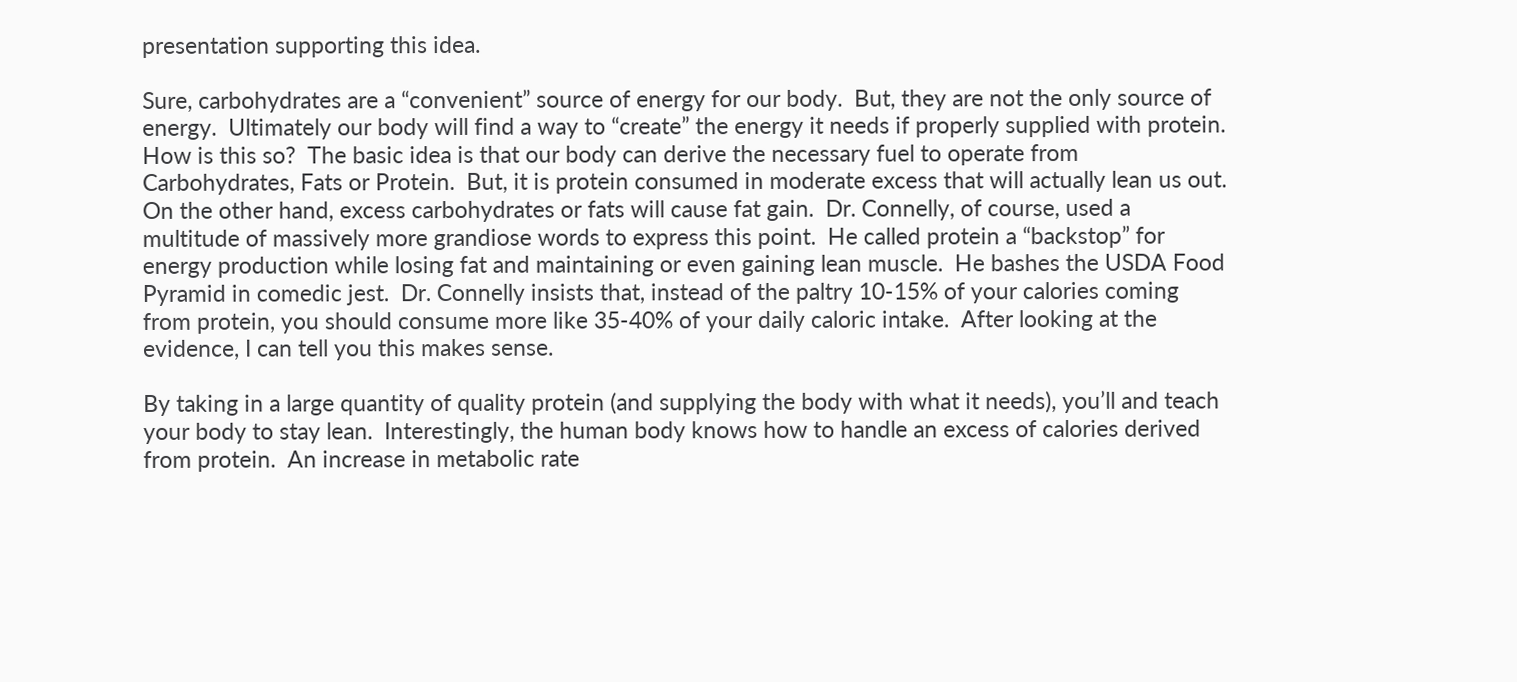presentation supporting this idea.

Sure, carbohydrates are a “convenient” source of energy for our body.  But, they are not the only source of energy.  Ultimately our body will find a way to “create” the energy it needs if properly supplied with protein.  How is this so?  The basic idea is that our body can derive the necessary fuel to operate from Carbohydrates, Fats or Protein.  But, it is protein consumed in moderate excess that will actually lean us out.  On the other hand, excess carbohydrates or fats will cause fat gain.  Dr. Connelly, of course, used a multitude of massively more grandiose words to express this point.  He called protein a “backstop” for energy production while losing fat and maintaining or even gaining lean muscle.  He bashes the USDA Food Pyramid in comedic jest.  Dr. Connelly insists that, instead of the paltry 10-15% of your calories coming from protein, you should consume more like 35-40% of your daily caloric intake.  After looking at the evidence, I can tell you this makes sense.

By taking in a large quantity of quality protein (and supplying the body with what it needs), you’ll and teach your body to stay lean.  Interestingly, the human body knows how to handle an excess of calories derived from protein.  An increase in metabolic rate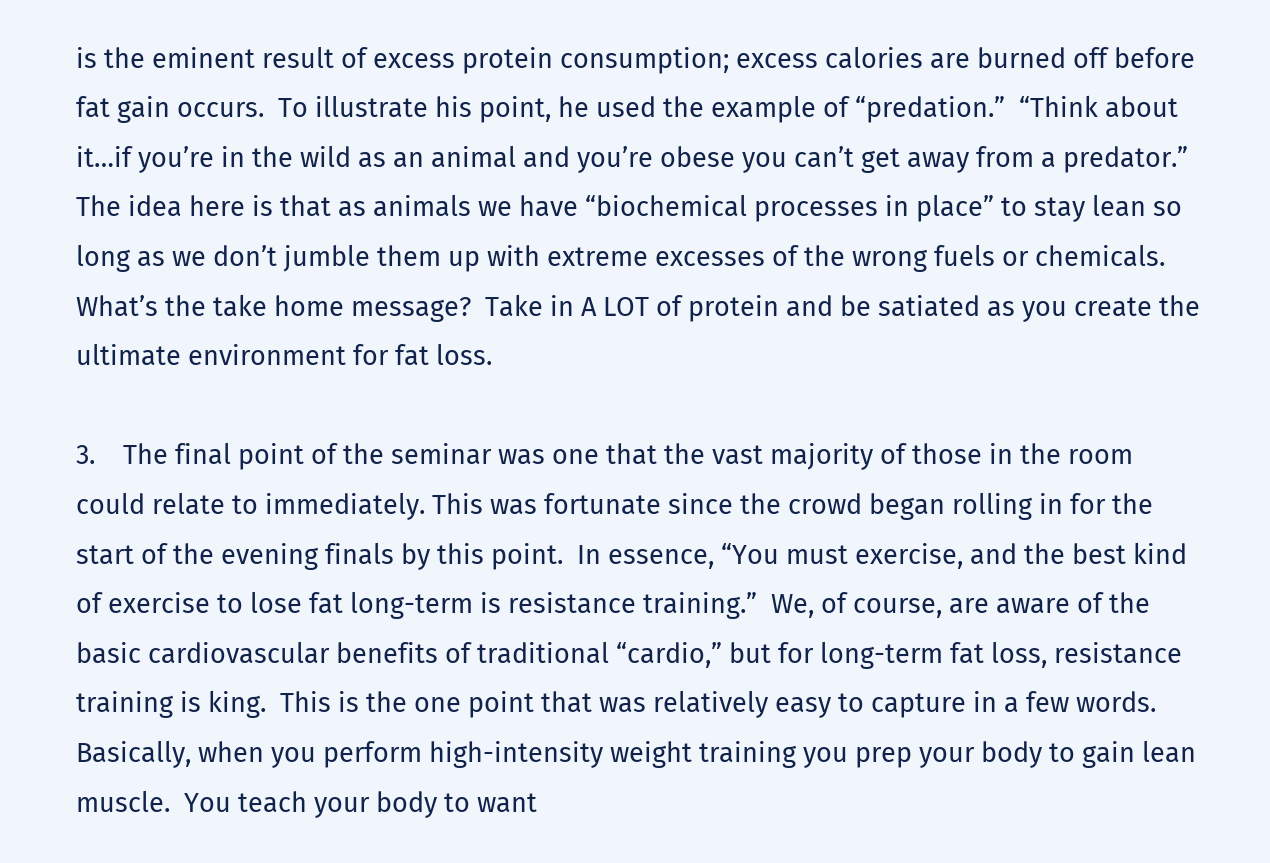is the eminent result of excess protein consumption; excess calories are burned off before fat gain occurs.  To illustrate his point, he used the example of “predation.”  “Think about it…if you’re in the wild as an animal and you’re obese you can’t get away from a predator.”  The idea here is that as animals we have “biochemical processes in place” to stay lean so long as we don’t jumble them up with extreme excesses of the wrong fuels or chemicals.  What’s the take home message?  Take in A LOT of protein and be satiated as you create the ultimate environment for fat loss.

3.    The final point of the seminar was one that the vast majority of those in the room could relate to immediately. This was fortunate since the crowd began rolling in for the start of the evening finals by this point.  In essence, “You must exercise, and the best kind of exercise to lose fat long-term is resistance training.”  We, of course, are aware of the basic cardiovascular benefits of traditional “cardio,” but for long-term fat loss, resistance training is king.  This is the one point that was relatively easy to capture in a few words.  Basically, when you perform high-intensity weight training you prep your body to gain lean muscle.  You teach your body to want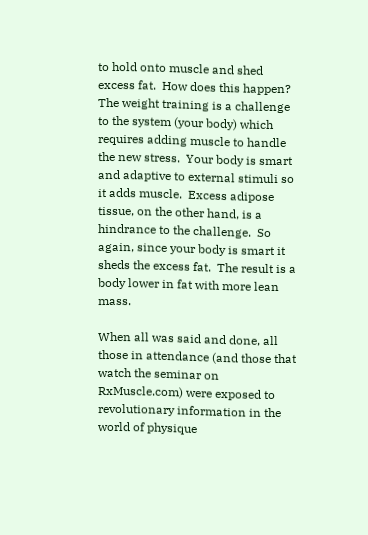to hold onto muscle and shed excess fat.  How does this happen?  The weight training is a challenge to the system (your body) which requires adding muscle to handle the new stress.  Your body is smart and adaptive to external stimuli so it adds muscle.  Excess adipose tissue, on the other hand, is a hindrance to the challenge.  So again, since your body is smart it sheds the excess fat.  The result is a body lower in fat with more lean mass.

When all was said and done, all those in attendance (and those that watch the seminar on RxMuscle.com) were exposed to revolutionary information in the world of physique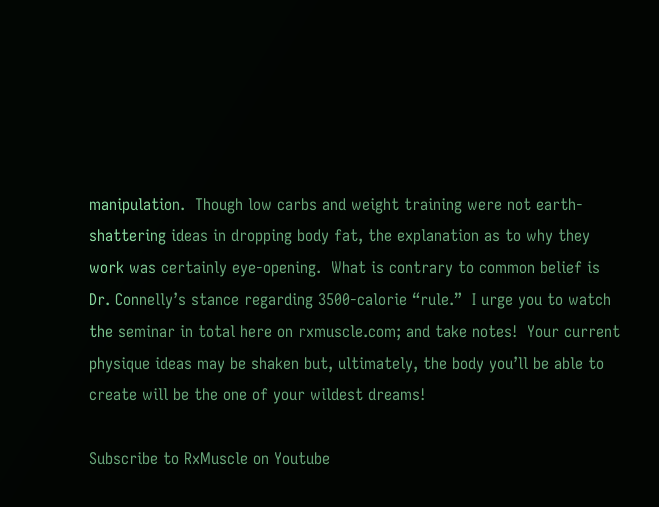manipulation.  Though low carbs and weight training were not earth-shattering ideas in dropping body fat, the explanation as to why they work was certainly eye-opening.  What is contrary to common belief is Dr. Connelly’s stance regarding 3500-calorie “rule.”  I urge you to watch the seminar in total here on rxmuscle.com; and take notes!  Your current physique ideas may be shaken but, ultimately, the body you’ll be able to create will be the one of your wildest dreams!

Subscribe to RxMuscle on Youtube